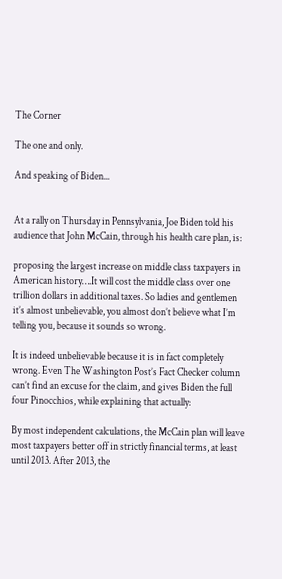The Corner

The one and only.

And speaking of Biden...


At a rally on Thursday in Pennsylvania, Joe Biden told his audience that John McCain, through his health care plan, is:

proposing the largest increase on middle class taxpayers in American history….It will cost the middle class over one trillion dollars in additional taxes. So ladies and gentlemen it’s almost unbelievable, you almost don’t believe what I’m telling you, because it sounds so wrong.

It is indeed unbelievable because it is in fact completely wrong. Even The Washington Post’s Fact Checker column can’t find an excuse for the claim, and gives Biden the full four Pinocchios, while explaining that actually:

By most independent calculations, the McCain plan will leave most taxpayers better off in strictly financial terms, at least until 2013. After 2013, the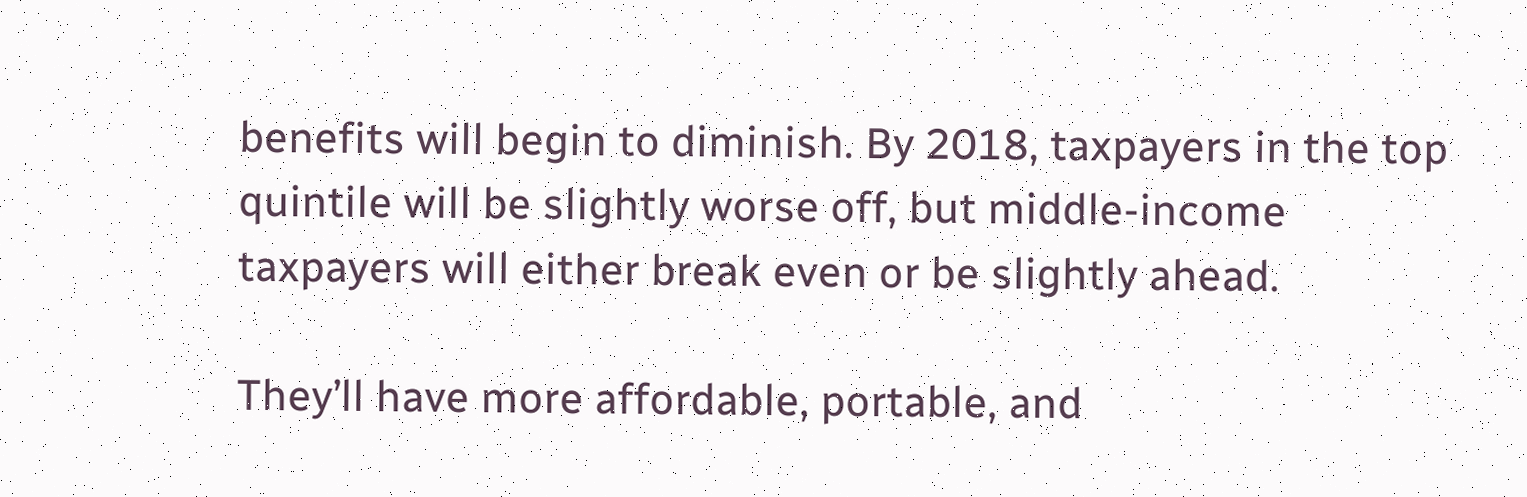benefits will begin to diminish. By 2018, taxpayers in the top quintile will be slightly worse off, but middle-income taxpayers will either break even or be slightly ahead.

They’ll have more affordable, portable, and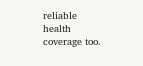reliable health coverage too.